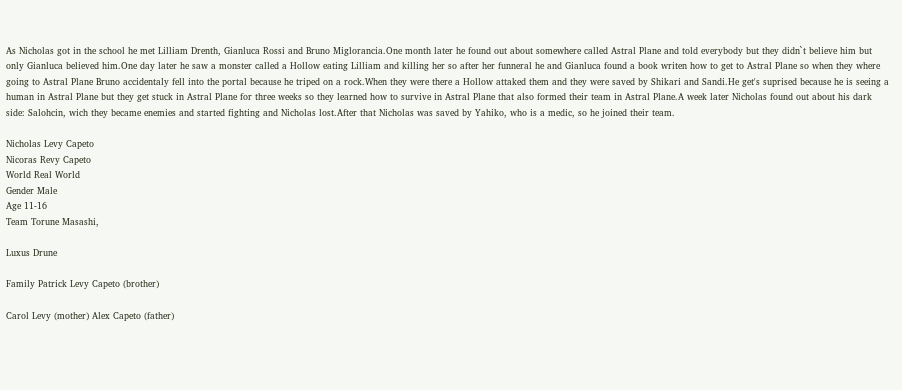As Nicholas got in the school he met Lilliam Drenth, Gianluca Rossi and Bruno Miglorancia.One month later he found out about somewhere called Astral Plane and told everybody but they didn`t believe him but only Gianluca believed him.One day later he saw a monster called a Hollow eating Lilliam and killing her so after her funneral he and Gianluca found a book writen how to get to Astral Plane so when they where going to Astral Plane Bruno accidentaly fell into the portal because he triped on a rock.When they were there a Hollow attaked them and they were saved by Shikari and Sandi.He get's suprised because he is seeing a human in Astral Plane but they get stuck in Astral Plane for three weeks so they learned how to survive in Astral Plane that also formed their team in Astral Plane.A week later Nicholas found out about his dark side: Salohcin, wich they became enemies and started fighting and Nicholas lost.After that Nicholas was saved by Yahiko, who is a medic, so he joined their team.

Nicholas Levy Capeto
Nicoras Revy Capeto
World Real World
Gender Male
Age 11-16
Team Torune Masashi,

Luxus Drune

Family Patrick Levy Capeto (brother)

Carol Levy (mother) Alex Capeto (father)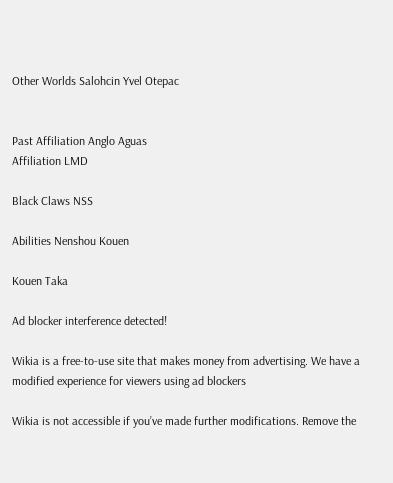Other Worlds Salohcin Yvel Otepac


Past Affiliation Anglo Aguas
Affiliation LMD

Black Claws NSS

Abilities Nenshou Kouen

Kouen Taka

Ad blocker interference detected!

Wikia is a free-to-use site that makes money from advertising. We have a modified experience for viewers using ad blockers

Wikia is not accessible if you’ve made further modifications. Remove the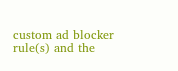custom ad blocker rule(s) and the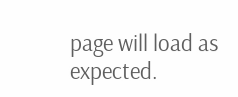page will load as expected.